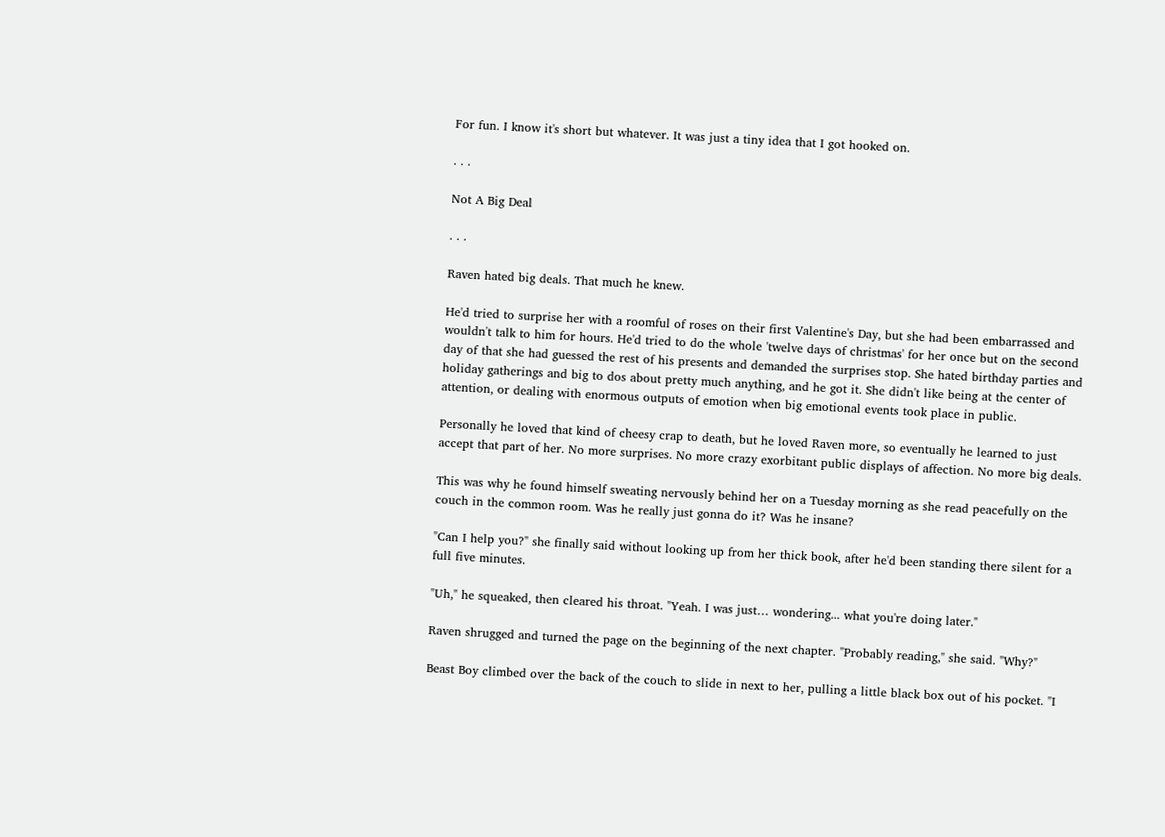For fun. I know it's short but whatever. It was just a tiny idea that I got hooked on.

. . .

Not A Big Deal

. . .

Raven hated big deals. That much he knew.

He'd tried to surprise her with a roomful of roses on their first Valentine's Day, but she had been embarrassed and wouldn't talk to him for hours. He'd tried to do the whole 'twelve days of christmas' for her once but on the second day of that she had guessed the rest of his presents and demanded the surprises stop. She hated birthday parties and holiday gatherings and big to dos about pretty much anything, and he got it. She didn't like being at the center of attention, or dealing with enormous outputs of emotion when big emotional events took place in public.

Personally he loved that kind of cheesy crap to death, but he loved Raven more, so eventually he learned to just accept that part of her. No more surprises. No more crazy exorbitant public displays of affection. No more big deals.

This was why he found himself sweating nervously behind her on a Tuesday morning as she read peacefully on the couch in the common room. Was he really just gonna do it? Was he insane?

"Can I help you?" she finally said without looking up from her thick book, after he'd been standing there silent for a full five minutes.

"Uh," he squeaked, then cleared his throat. "Yeah. I was just… wondering... what you're doing later."

Raven shrugged and turned the page on the beginning of the next chapter. "Probably reading," she said. "Why?"

Beast Boy climbed over the back of the couch to slide in next to her, pulling a little black box out of his pocket. "I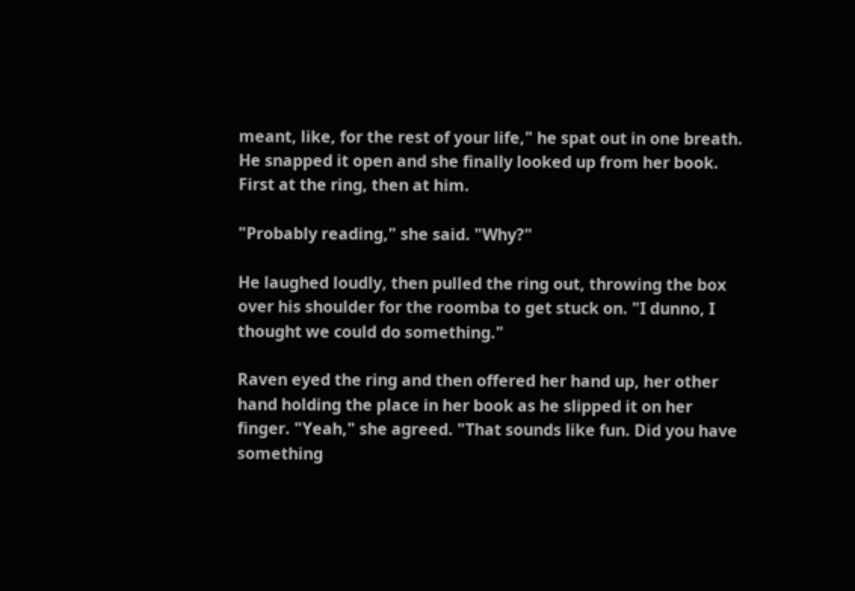meant, like, for the rest of your life," he spat out in one breath. He snapped it open and she finally looked up from her book. First at the ring, then at him.

"Probably reading," she said. "Why?"

He laughed loudly, then pulled the ring out, throwing the box over his shoulder for the roomba to get stuck on. "I dunno, I thought we could do something."

Raven eyed the ring and then offered her hand up, her other hand holding the place in her book as he slipped it on her finger. "Yeah," she agreed. "That sounds like fun. Did you have something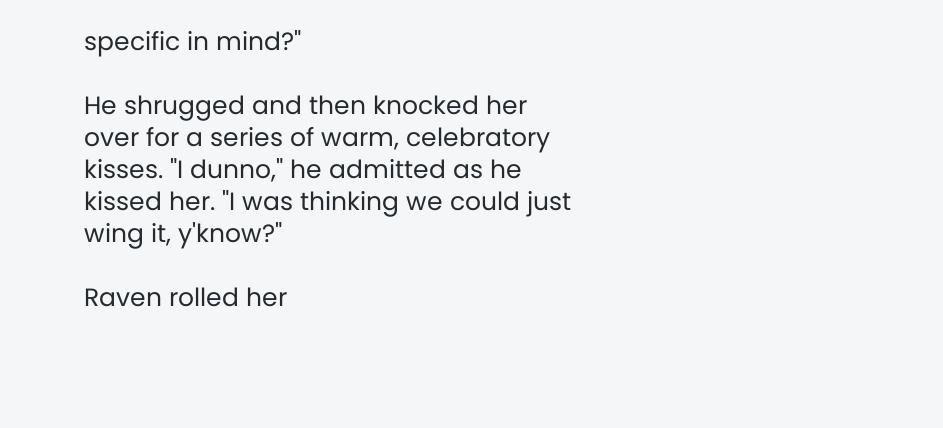specific in mind?"

He shrugged and then knocked her over for a series of warm, celebratory kisses. "I dunno," he admitted as he kissed her. "I was thinking we could just wing it, y'know?"

Raven rolled her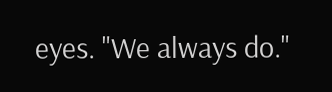eyes. "We always do."